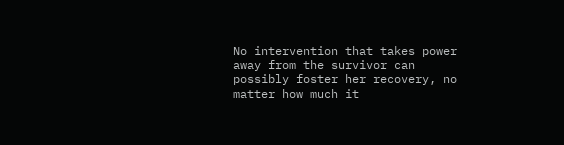No intervention that takes power away from the survivor can possibly foster her recovery, no matter how much it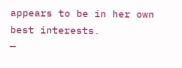appears to be in her own best interests.
—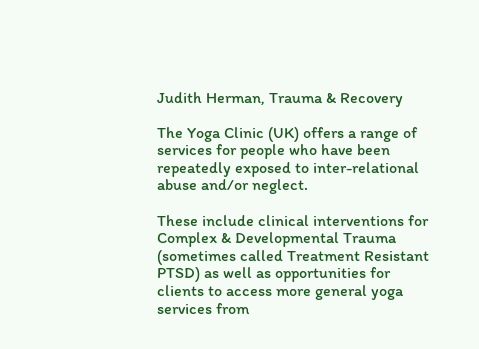Judith Herman, Trauma & Recovery

The Yoga Clinic (UK) offers a range of services for people who have been repeatedly exposed to inter-relational abuse and/or neglect.

These include clinical interventions for Complex & Developmental Trauma (sometimes called Treatment Resistant PTSD) as well as opportunities for clients to access more general yoga services from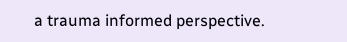a trauma informed perspective.